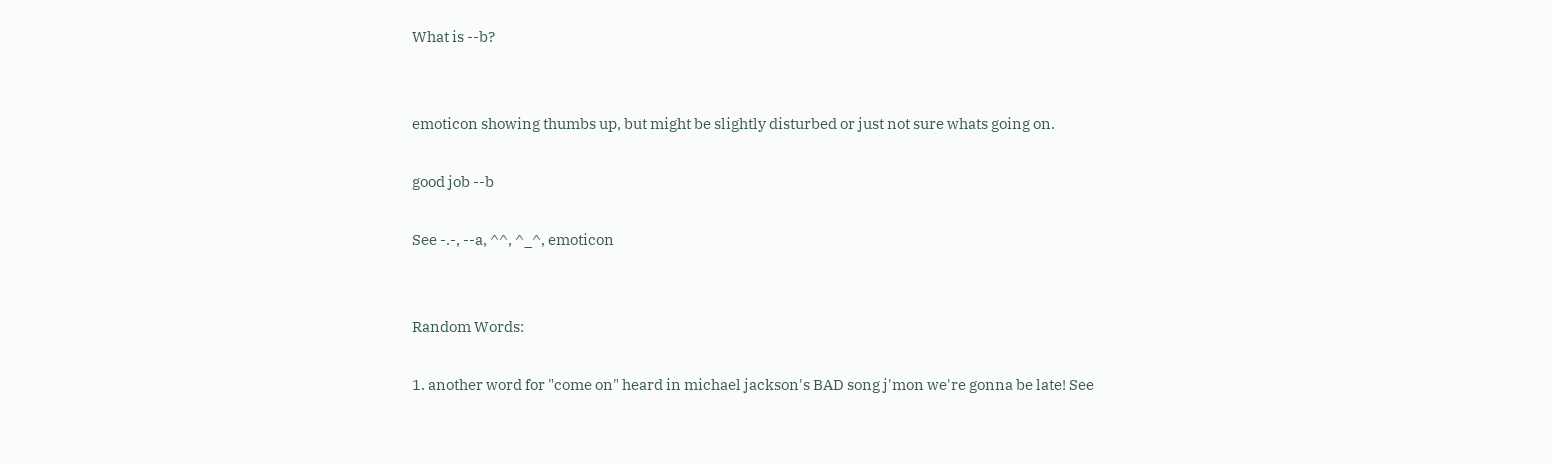What is --b?


emoticon showing thumbs up, but might be slightly disturbed or just not sure whats going on.

good job --b

See -.-, --a, ^^, ^_^, emoticon


Random Words:

1. another word for "come on" heard in michael jackson's BAD song j'mon we're gonna be late! See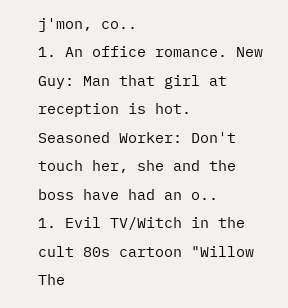j'mon, co..
1. An office romance. New Guy: Man that girl at reception is hot. Seasoned Worker: Don't touch her, she and the boss have had an o..
1. Evil TV/Witch in the cult 80s cartoon "Willow The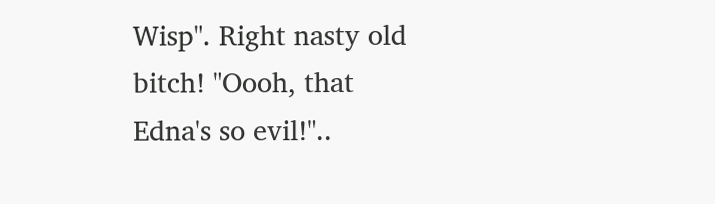Wisp". Right nasty old bitch! "Oooh, that Edna's so evil!"..